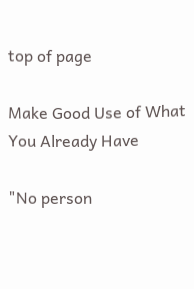top of page

Make Good Use of What You Already Have

"No person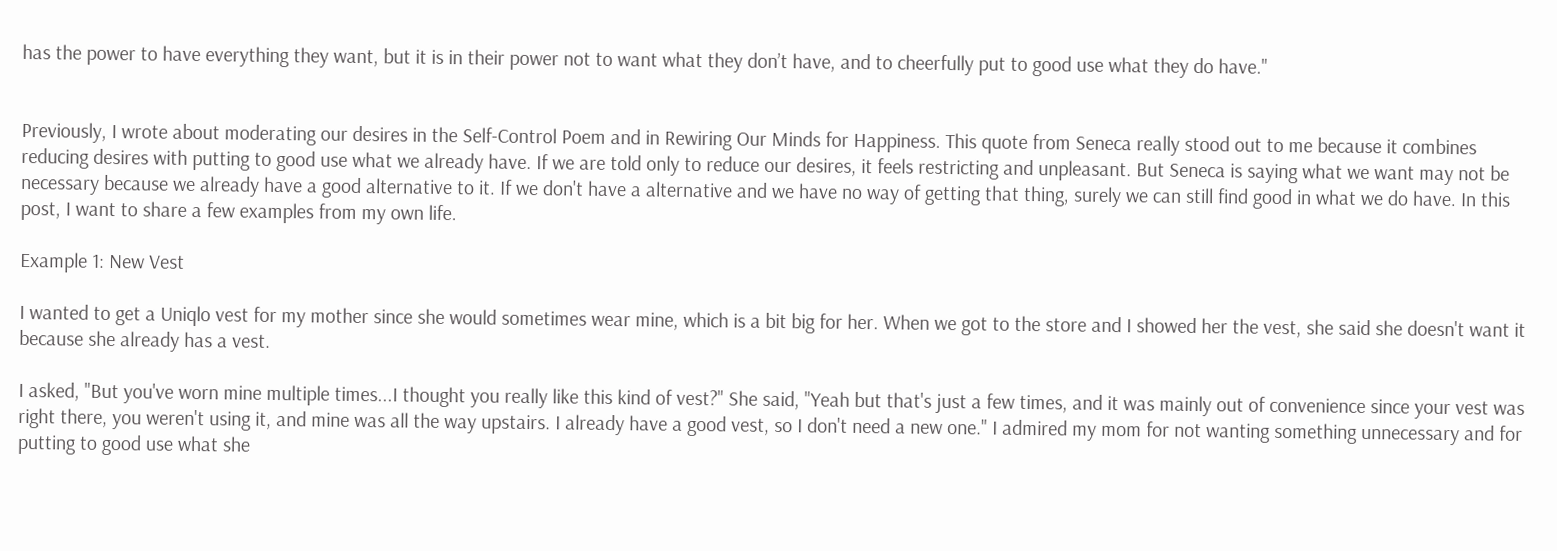has the power to have everything they want, but it is in their power not to want what they don’t have, and to cheerfully put to good use what they do have."


Previously, I wrote about moderating our desires in the Self-Control Poem and in Rewiring Our Minds for Happiness. This quote from Seneca really stood out to me because it combines reducing desires with putting to good use what we already have. If we are told only to reduce our desires, it feels restricting and unpleasant. But Seneca is saying what we want may not be necessary because we already have a good alternative to it. If we don't have a alternative and we have no way of getting that thing, surely we can still find good in what we do have. In this post, I want to share a few examples from my own life.

Example 1: New Vest

I wanted to get a Uniqlo vest for my mother since she would sometimes wear mine, which is a bit big for her. When we got to the store and I showed her the vest, she said she doesn't want it because she already has a vest.

I asked, "But you've worn mine multiple times...I thought you really like this kind of vest?" She said, "Yeah but that's just a few times, and it was mainly out of convenience since your vest was right there, you weren't using it, and mine was all the way upstairs. I already have a good vest, so I don't need a new one." I admired my mom for not wanting something unnecessary and for putting to good use what she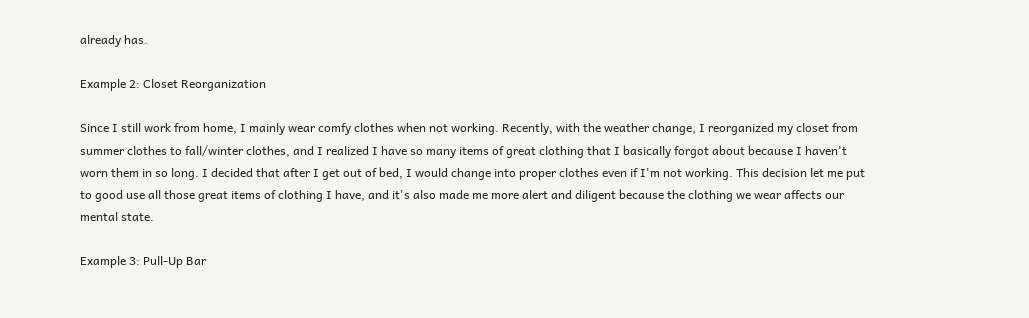already has.

Example 2: Closet Reorganization

Since I still work from home, I mainly wear comfy clothes when not working. Recently, with the weather change, I reorganized my closet from summer clothes to fall/winter clothes, and I realized I have so many items of great clothing that I basically forgot about because I haven't worn them in so long. I decided that after I get out of bed, I would change into proper clothes even if I'm not working. This decision let me put to good use all those great items of clothing I have, and it's also made me more alert and diligent because the clothing we wear affects our mental state.

Example 3: Pull-Up Bar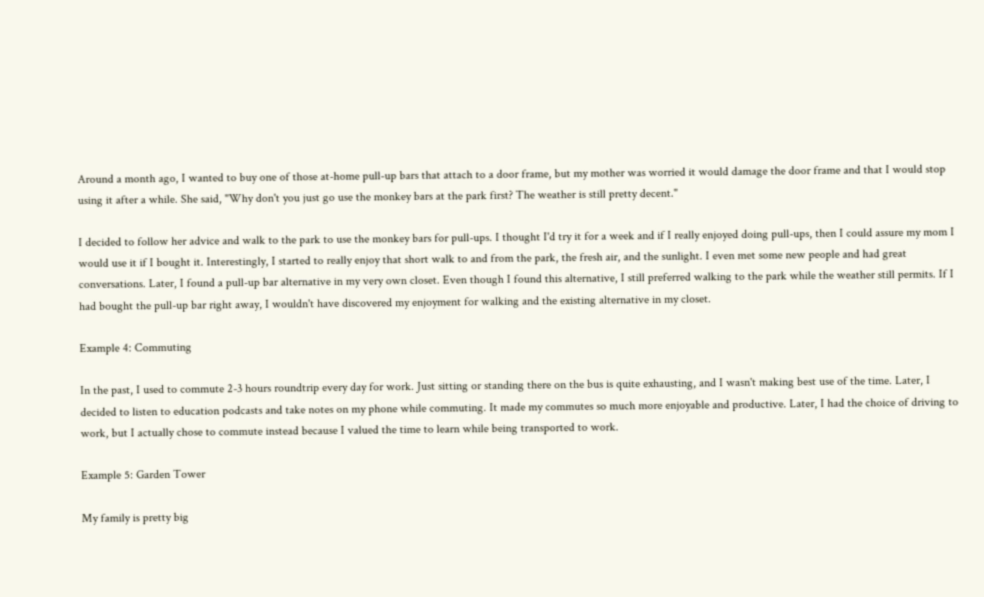Around a month ago, I wanted to buy one of those at-home pull-up bars that attach to a door frame, but my mother was worried it would damage the door frame and that I would stop using it after a while. She said, "Why don't you just go use the monkey bars at the park first? The weather is still pretty decent."

I decided to follow her advice and walk to the park to use the monkey bars for pull-ups. I thought I'd try it for a week and if I really enjoyed doing pull-ups, then I could assure my mom I would use it if I bought it. Interestingly, I started to really enjoy that short walk to and from the park, the fresh air, and the sunlight. I even met some new people and had great conversations. Later, I found a pull-up bar alternative in my very own closet. Even though I found this alternative, I still preferred walking to the park while the weather still permits. If I had bought the pull-up bar right away, I wouldn't have discovered my enjoyment for walking and the existing alternative in my closet.

Example 4: Commuting

In the past, I used to commute 2-3 hours roundtrip every day for work. Just sitting or standing there on the bus is quite exhausting, and I wasn't making best use of the time. Later, I decided to listen to education podcasts and take notes on my phone while commuting. It made my commutes so much more enjoyable and productive. Later, I had the choice of driving to work, but I actually chose to commute instead because I valued the time to learn while being transported to work.

Example 5: Garden Tower

My family is pretty big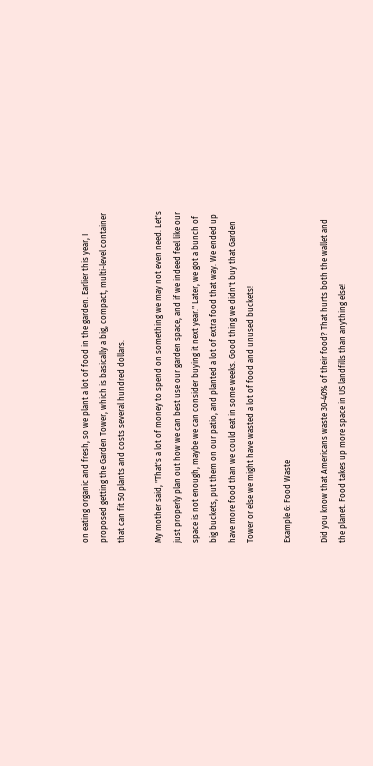on eating organic and fresh, so we plant a lot of food in the garden. Earlier this year, I proposed getting the Garden Tower, which is basically a big, compact, multi-level container that can fit 50 plants and costs several hundred dollars.

My mother said, "That's a lot of money to spend on something we may not even need. Let's just properly plan out how we can best use our garden space, and if we indeed feel like our space is not enough, maybe we can consider buying it next year." Later, we got a bunch of big buckets, put them on our patio, and planted a lot of extra food that way. We ended up have more food than we could eat in some weeks. Good thing we didn't buy that Garden Tower or else we might have wasted a lot of food and unused buckets!

Example 6: Food Waste

Did you know that Americans waste 30-40% of their food? That hurts both the wallet and the planet. Food takes up more space in US landfills than anything else!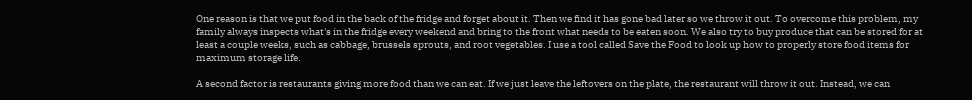One reason is that we put food in the back of the fridge and forget about it. Then we find it has gone bad later so we throw it out. To overcome this problem, my family always inspects what's in the fridge every weekend and bring to the front what needs to be eaten soon. We also try to buy produce that can be stored for at least a couple weeks, such as cabbage, brussels sprouts, and root vegetables. I use a tool called Save the Food to look up how to properly store food items for maximum storage life.

A second factor is restaurants giving more food than we can eat. If we just leave the leftovers on the plate, the restaurant will throw it out. Instead, we can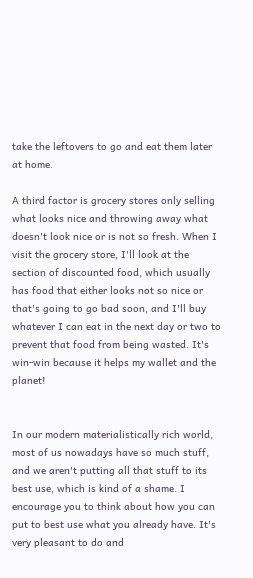take the leftovers to go and eat them later at home.

A third factor is grocery stores only selling what looks nice and throwing away what doesn't look nice or is not so fresh. When I visit the grocery store, I'll look at the section of discounted food, which usually has food that either looks not so nice or that's going to go bad soon, and I'll buy whatever I can eat in the next day or two to prevent that food from being wasted. It's win-win because it helps my wallet and the planet!


In our modern materialistically rich world, most of us nowadays have so much stuff, and we aren't putting all that stuff to its best use, which is kind of a shame. I encourage you to think about how you can put to best use what you already have. It's very pleasant to do and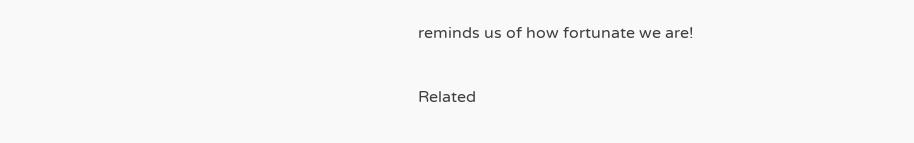reminds us of how fortunate we are!

Related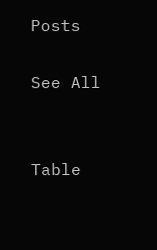Posts

See All


Table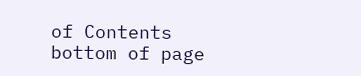of Contents
bottom of page